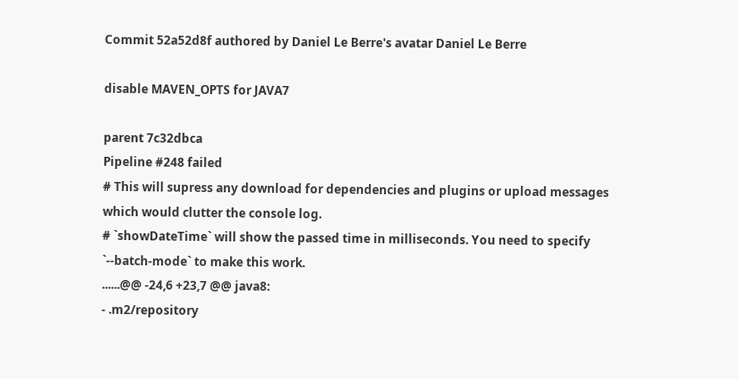Commit 52a52d8f authored by Daniel Le Berre's avatar Daniel Le Berre

disable MAVEN_OPTS for JAVA7

parent 7c32dbca
Pipeline #248 failed
# This will supress any download for dependencies and plugins or upload messages which would clutter the console log.
# `showDateTime` will show the passed time in milliseconds. You need to specify `--batch-mode` to make this work.
......@@ -24,6 +23,7 @@ java8:
- .m2/repository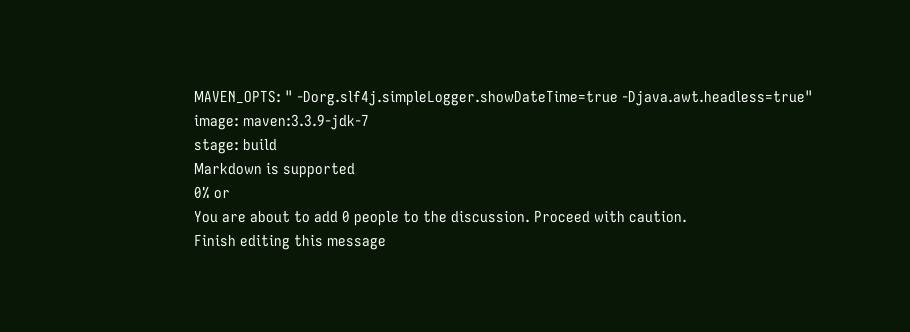MAVEN_OPTS: " -Dorg.slf4j.simpleLogger.showDateTime=true -Djava.awt.headless=true"
image: maven:3.3.9-jdk-7
stage: build
Markdown is supported
0% or
You are about to add 0 people to the discussion. Proceed with caution.
Finish editing this message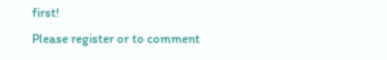first!
Please register or to comment